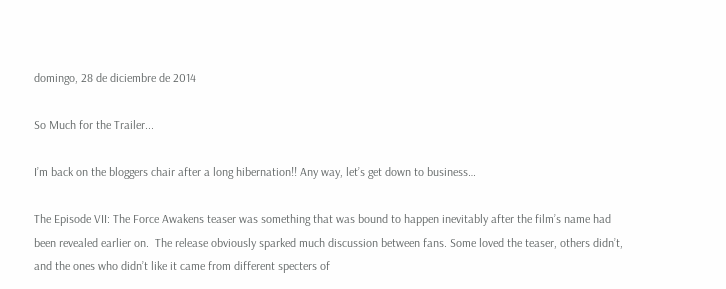domingo, 28 de diciembre de 2014

So Much for the Trailer...

I’m back on the bloggers chair after a long hibernation!! Any way, let’s get down to business…

The Episode VII: The Force Awakens teaser was something that was bound to happen inevitably after the film’s name had been revealed earlier on.  The release obviously sparked much discussion between fans. Some loved the teaser, others didn’t, and the ones who didn’t like it came from different specters of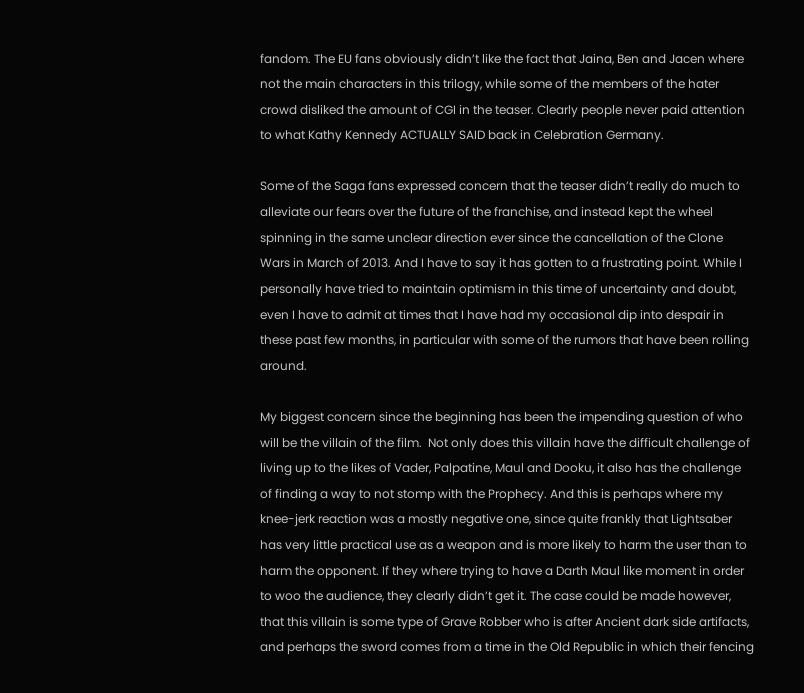fandom. The EU fans obviously didn’t like the fact that Jaina, Ben and Jacen where not the main characters in this trilogy, while some of the members of the hater crowd disliked the amount of CGI in the teaser. Clearly people never paid attention to what Kathy Kennedy ACTUALLY SAID back in Celebration Germany.

Some of the Saga fans expressed concern that the teaser didn’t really do much to alleviate our fears over the future of the franchise, and instead kept the wheel spinning in the same unclear direction ever since the cancellation of the Clone Wars in March of 2013. And I have to say it has gotten to a frustrating point. While I personally have tried to maintain optimism in this time of uncertainty and doubt, even I have to admit at times that I have had my occasional dip into despair in these past few months, in particular with some of the rumors that have been rolling around.

My biggest concern since the beginning has been the impending question of who will be the villain of the film.  Not only does this villain have the difficult challenge of living up to the likes of Vader, Palpatine, Maul and Dooku, it also has the challenge of finding a way to not stomp with the Prophecy. And this is perhaps where my knee-jerk reaction was a mostly negative one, since quite frankly that Lightsaber has very little practical use as a weapon and is more likely to harm the user than to harm the opponent. If they where trying to have a Darth Maul like moment in order to woo the audience, they clearly didn’t get it. The case could be made however, that this villain is some type of Grave Robber who is after Ancient dark side artifacts, and perhaps the sword comes from a time in the Old Republic in which their fencing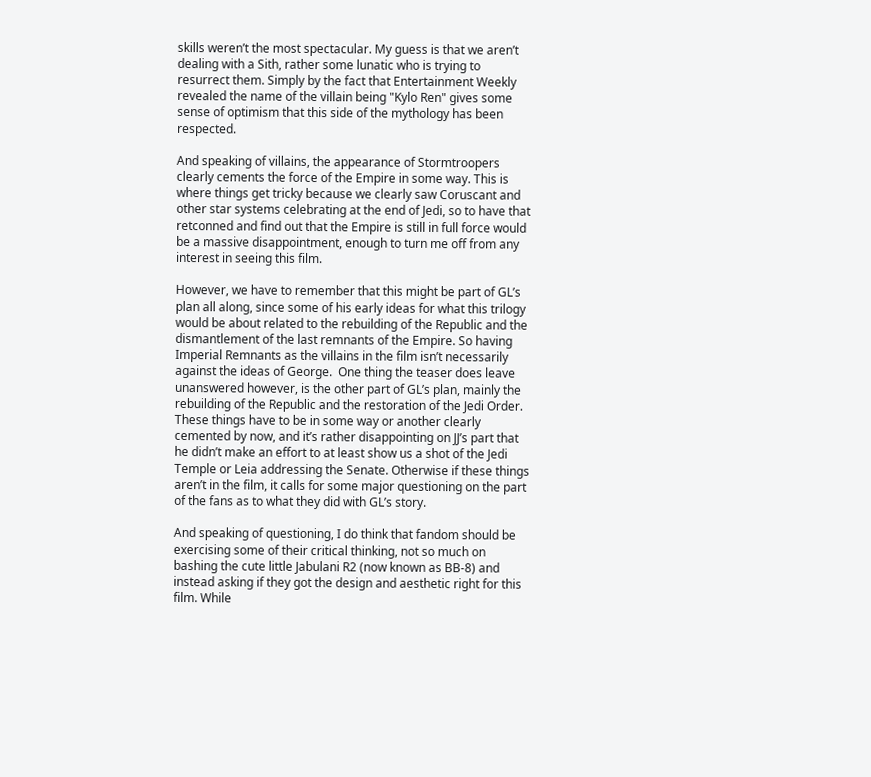skills weren’t the most spectacular. My guess is that we aren’t dealing with a Sith, rather some lunatic who is trying to resurrect them. Simply by the fact that Entertainment Weekly revealed the name of the villain being "Kylo Ren" gives some sense of optimism that this side of the mythology has been respected.

And speaking of villains, the appearance of Stormtroopers clearly cements the force of the Empire in some way. This is where things get tricky because we clearly saw Coruscant and other star systems celebrating at the end of Jedi, so to have that retconned and find out that the Empire is still in full force would be a massive disappointment, enough to turn me off from any interest in seeing this film.

However, we have to remember that this might be part of GL’s plan all along, since some of his early ideas for what this trilogy would be about related to the rebuilding of the Republic and the dismantlement of the last remnants of the Empire. So having Imperial Remnants as the villains in the film isn’t necessarily against the ideas of George.  One thing the teaser does leave unanswered however, is the other part of GL’s plan, mainly the rebuilding of the Republic and the restoration of the Jedi Order.  These things have to be in some way or another clearly cemented by now, and it’s rather disappointing on JJ’s part that he didn’t make an effort to at least show us a shot of the Jedi Temple or Leia addressing the Senate. Otherwise if these things aren’t in the film, it calls for some major questioning on the part of the fans as to what they did with GL’s story.

And speaking of questioning, I do think that fandom should be exercising some of their critical thinking, not so much on bashing the cute little Jabulani R2 (now known as BB-8) and instead asking if they got the design and aesthetic right for this film. While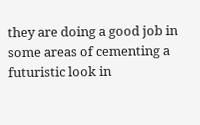they are doing a good job in some areas of cementing a futuristic look in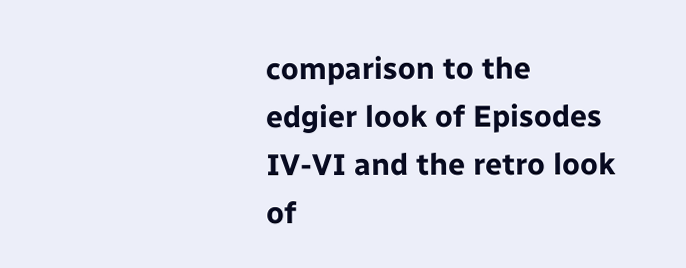comparison to the edgier look of Episodes IV-VI and the retro look of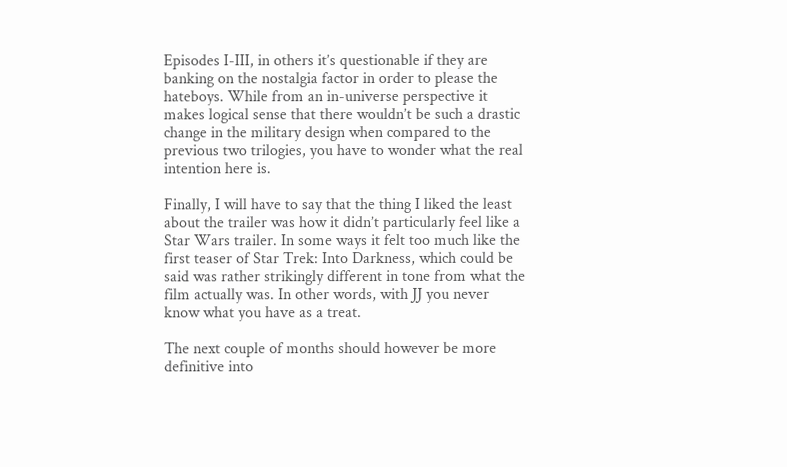Episodes I-III, in others it’s questionable if they are banking on the nostalgia factor in order to please the hateboys. While from an in-universe perspective it makes logical sense that there wouldn’t be such a drastic change in the military design when compared to the previous two trilogies, you have to wonder what the real intention here is.

Finally, I will have to say that the thing I liked the least about the trailer was how it didn’t particularly feel like a Star Wars trailer. In some ways it felt too much like the first teaser of Star Trek: Into Darkness, which could be said was rather strikingly different in tone from what the film actually was. In other words, with JJ you never know what you have as a treat.

The next couple of months should however be more definitive into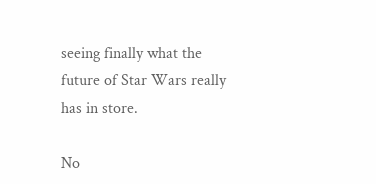seeing finally what the future of Star Wars really has in store.

No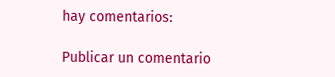hay comentarios:

Publicar un comentario